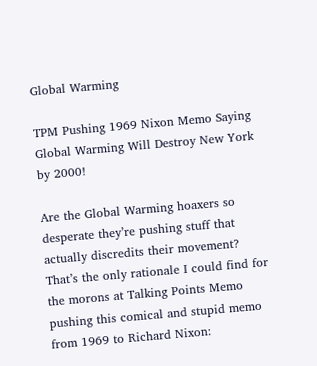Global Warming

TPM Pushing 1969 Nixon Memo Saying Global Warming Will Destroy New York by 2000!

Are the Global Warming hoaxers so desperate they’re pushing stuff that actually discredits their movement? That’s the only rationale I could find for the morons at Talking Points Memo pushing this comical and stupid memo from 1969 to Richard Nixon: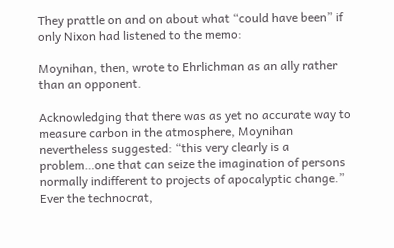They prattle on and on about what “could have been” if only Nixon had listened to the memo:

Moynihan, then, wrote to Ehrlichman as an ally rather than an opponent.

Acknowledging that there was as yet no accurate way to measure carbon in the atmosphere, Moynihan nevertheless suggested: “this very clearly is a problem…one that can seize the imagination of persons normally indifferent to projects of apocalyptic change.” Ever the technocrat,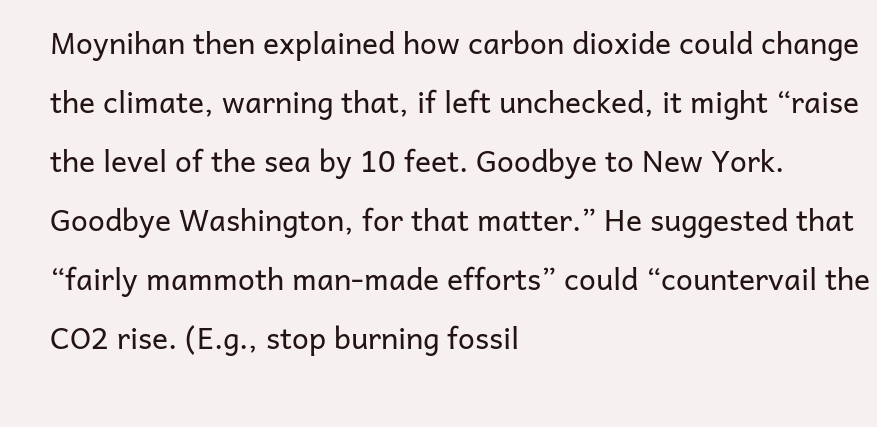Moynihan then explained how carbon dioxide could change the climate, warning that, if left unchecked, it might “raise the level of the sea by 10 feet. Goodbye to New York. Goodbye Washington, for that matter.” He suggested that “fairly mammoth man-made efforts” could “countervail the CO2 rise. (E.g., stop burning fossil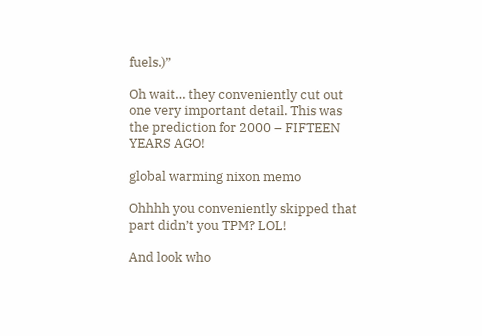fuels.)”

Oh wait… they conveniently cut out one very important detail. This was the prediction for 2000 – FIFTEEN YEARS AGO!

global warming nixon memo

Ohhhh you conveniently skipped that part didn’t you TPM? LOL!

And look who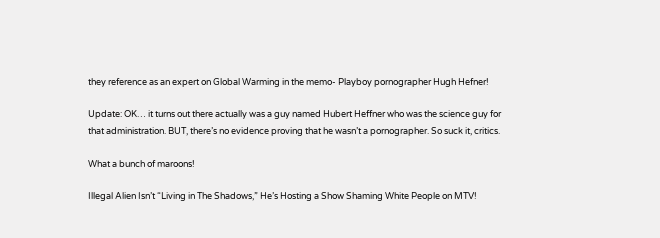they reference as an expert on Global Warming in the memo- Playboy pornographer Hugh Hefner!

Update: OK… it turns out there actually was a guy named Hubert Heffner who was the science guy for that administration. BUT, there’s no evidence proving that he wasn’t a pornographer. So suck it, critics.

What a bunch of maroons!

Illegal Alien Isn’t “Living in The Shadows,” He’s Hosting a Show Shaming White People on MTV!